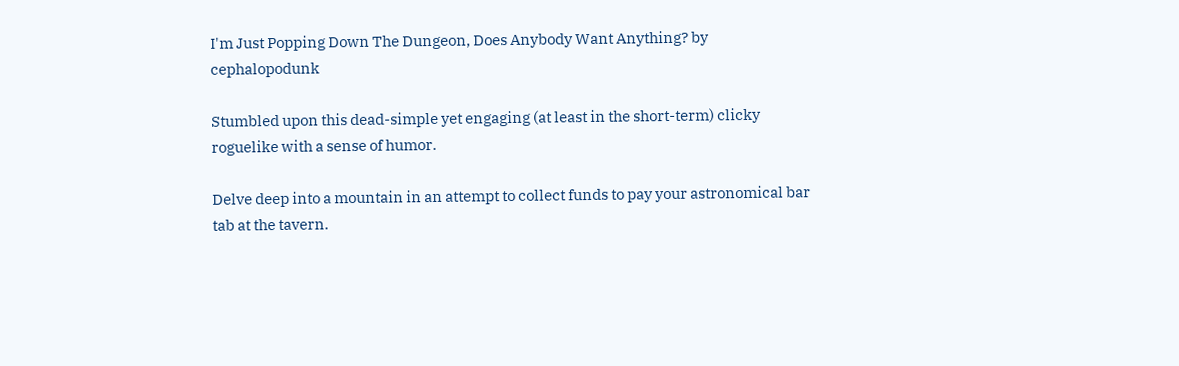I'm Just Popping Down The Dungeon, Does Anybody Want Anything? by cephalopodunk

Stumbled upon this dead-simple yet engaging (at least in the short-term) clicky roguelike with a sense of humor.

Delve deep into a mountain in an attempt to collect funds to pay your astronomical bar tab at the tavern.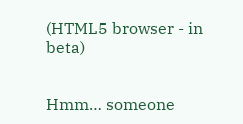(HTML5 browser - in beta)


Hmm… someone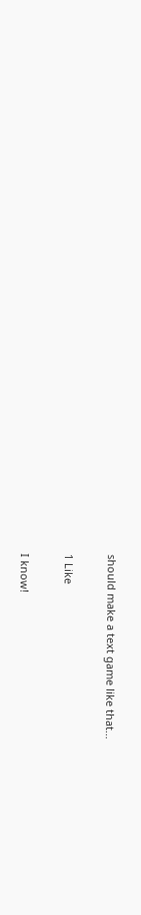should make a text game like that…

1 Like

I know!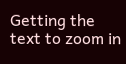Getting the text to zoom in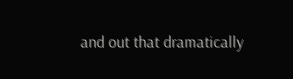and out that dramatically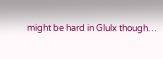might be hard in Glulx though…